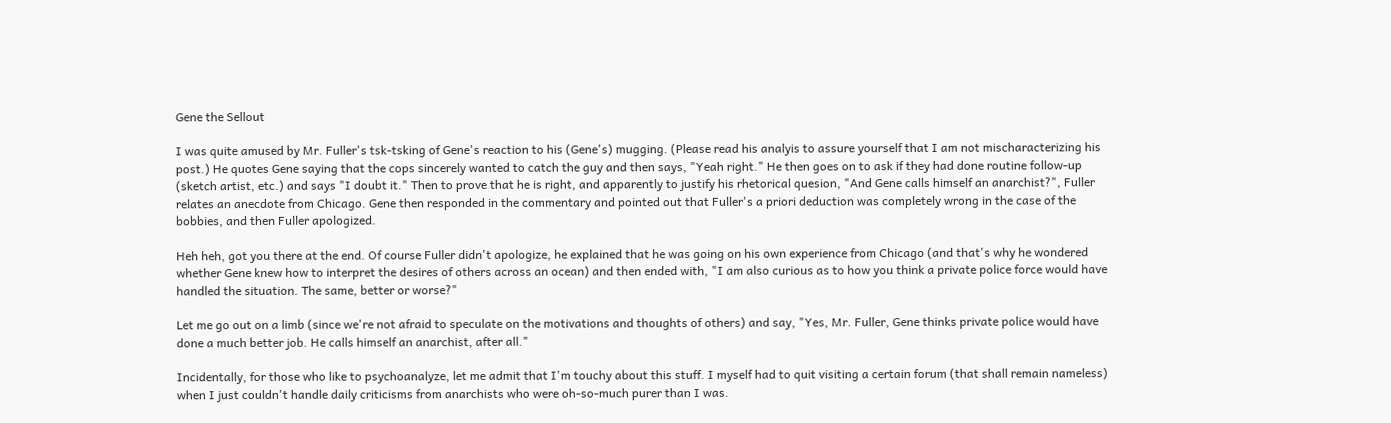Gene the Sellout

I was quite amused by Mr. Fuller's tsk-tsking of Gene's reaction to his (Gene's) mugging. (Please read his analyis to assure yourself that I am not mischaracterizing his post.) He quotes Gene saying that the cops sincerely wanted to catch the guy and then says, "Yeah right." He then goes on to ask if they had done routine follow-up (sketch artist, etc.) and says "I doubt it." Then to prove that he is right, and apparently to justify his rhetorical quesion, "And Gene calls himself an anarchist?", Fuller relates an anecdote from Chicago. Gene then responded in the commentary and pointed out that Fuller's a priori deduction was completely wrong in the case of the bobbies, and then Fuller apologized.

Heh heh, got you there at the end. Of course Fuller didn't apologize, he explained that he was going on his own experience from Chicago (and that's why he wondered whether Gene knew how to interpret the desires of others across an ocean) and then ended with, "I am also curious as to how you think a private police force would have handled the situation. The same, better or worse?"

Let me go out on a limb (since we're not afraid to speculate on the motivations and thoughts of others) and say, "Yes, Mr. Fuller, Gene thinks private police would have done a much better job. He calls himself an anarchist, after all."

Incidentally, for those who like to psychoanalyze, let me admit that I'm touchy about this stuff. I myself had to quit visiting a certain forum (that shall remain nameless) when I just couldn't handle daily criticisms from anarchists who were oh-so-much purer than I was.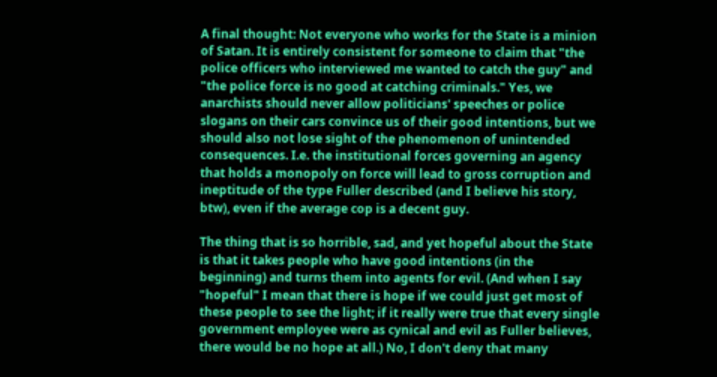A final thought: Not everyone who works for the State is a minion of Satan. It is entirely consistent for someone to claim that "the police officers who interviewed me wanted to catch the guy" and "the police force is no good at catching criminals." Yes, we anarchists should never allow politicians' speeches or police slogans on their cars convince us of their good intentions, but we should also not lose sight of the phenomenon of unintended consequences. I.e. the institutional forces governing an agency that holds a monopoly on force will lead to gross corruption and ineptitude of the type Fuller described (and I believe his story, btw), even if the average cop is a decent guy.

The thing that is so horrible, sad, and yet hopeful about the State is that it takes people who have good intentions (in the beginning) and turns them into agents for evil. (And when I say "hopeful" I mean that there is hope if we could just get most of these people to see the light; if it really were true that every single government employee were as cynical and evil as Fuller believes, there would be no hope at all.) No, I don't deny that many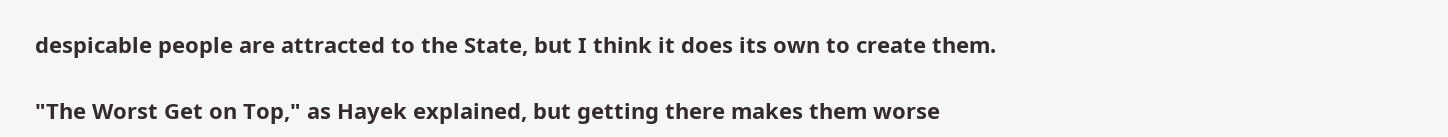despicable people are attracted to the State, but I think it does its own to create them.

"The Worst Get on Top," as Hayek explained, but getting there makes them worse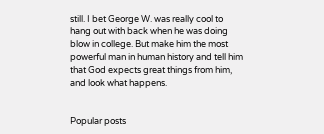still. I bet George W. was really cool to hang out with back when he was doing blow in college. But make him the most powerful man in human history and tell him that God expects great things from him, and look what happens.


Popular posts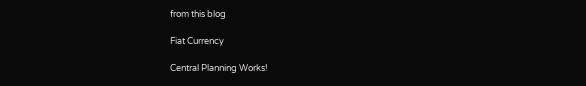from this blog

Fiat Currency

Central Planning Works!